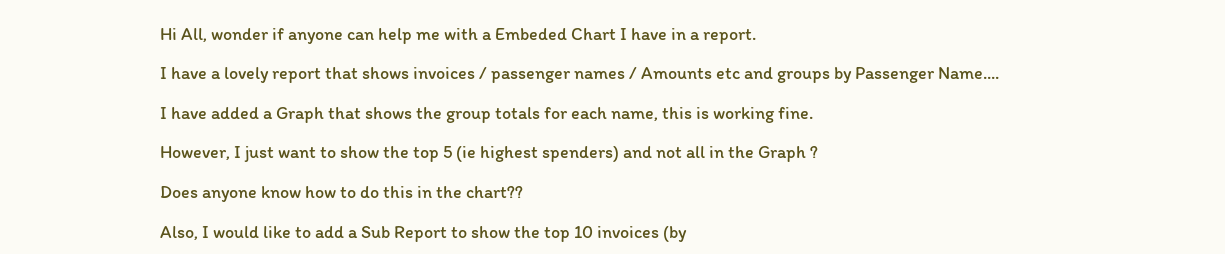Hi All, wonder if anyone can help me with a Embeded Chart I have in a report.

I have a lovely report that shows invoices / passenger names / Amounts etc and groups by Passenger Name....

I have added a Graph that shows the group totals for each name, this is working fine.

However, I just want to show the top 5 (ie highest spenders) and not all in the Graph ?

Does anyone know how to do this in the chart??

Also, I would like to add a Sub Report to show the top 10 invoices (by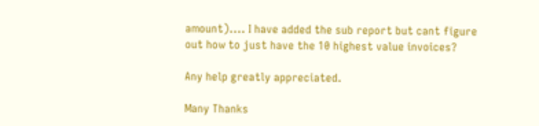amount).... I have added the sub report but cant figure out how to just have the 10 highest value invoices?

Any help greatly appreciated.

Many Thanks